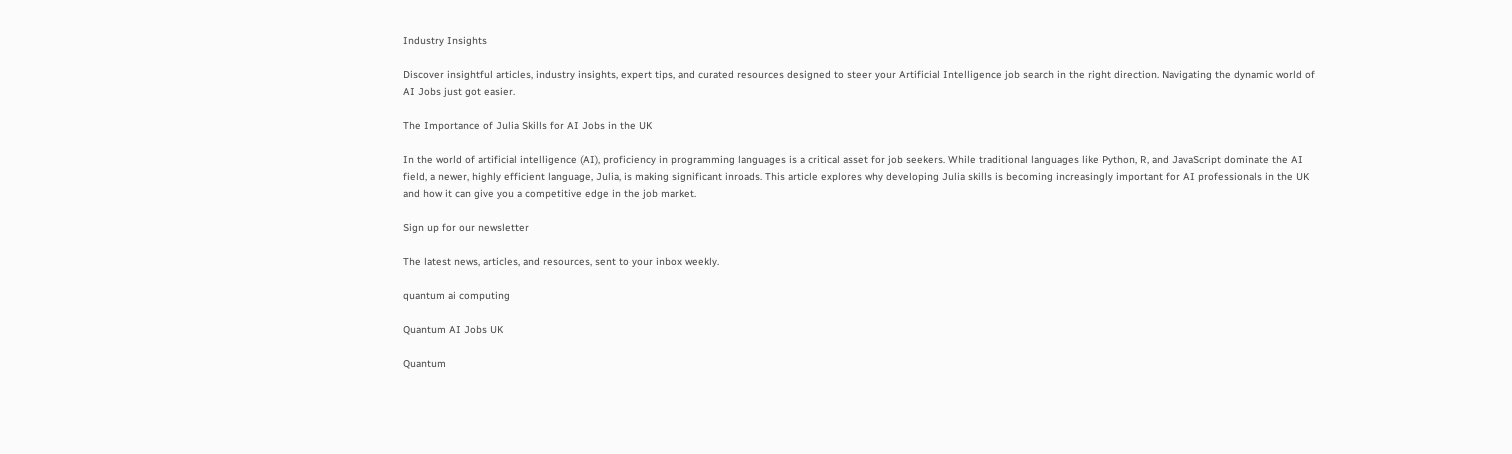Industry Insights

Discover insightful articles, industry insights, expert tips, and curated resources designed to steer your Artificial Intelligence job search in the right direction. Navigating the dynamic world of AI Jobs just got easier.

The Importance of Julia Skills for AI Jobs in the UK

In the world of artificial intelligence (AI), proficiency in programming languages is a critical asset for job seekers. While traditional languages like Python, R, and JavaScript dominate the AI field, a newer, highly efficient language, Julia, is making significant inroads. This article explores why developing Julia skills is becoming increasingly important for AI professionals in the UK and how it can give you a competitive edge in the job market.

Sign up for our newsletter

The latest news, articles, and resources, sent to your inbox weekly.

quantum ai computing

Quantum AI Jobs UK

Quantum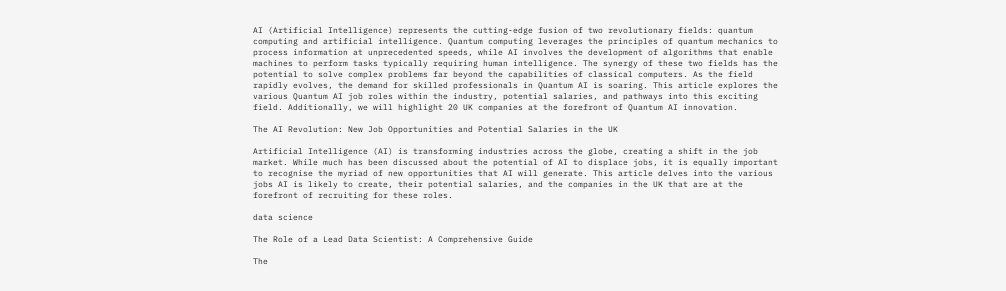AI (Artificial Intelligence) represents the cutting-edge fusion of two revolutionary fields: quantum computing and artificial intelligence. Quantum computing leverages the principles of quantum mechanics to process information at unprecedented speeds, while AI involves the development of algorithms that enable machines to perform tasks typically requiring human intelligence. The synergy of these two fields has the potential to solve complex problems far beyond the capabilities of classical computers. As the field rapidly evolves, the demand for skilled professionals in Quantum AI is soaring. This article explores the various Quantum AI job roles within the industry, potential salaries, and pathways into this exciting field. Additionally, we will highlight 20 UK companies at the forefront of Quantum AI innovation.

The AI Revolution: New Job Opportunities and Potential Salaries in the UK

Artificial Intelligence (AI) is transforming industries across the globe, creating a shift in the job market. While much has been discussed about the potential of AI to displace jobs, it is equally important to recognise the myriad of new opportunities that AI will generate. This article delves into the various jobs AI is likely to create, their potential salaries, and the companies in the UK that are at the forefront of recruiting for these roles.

data science

The Role of a Lead Data Scientist: A Comprehensive Guide

The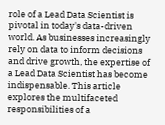role of a Lead Data Scientist is pivotal in today's data-driven world. As businesses increasingly rely on data to inform decisions and drive growth, the expertise of a Lead Data Scientist has become indispensable. This article explores the multifaceted responsibilities of a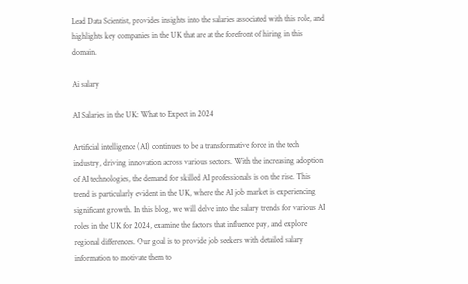Lead Data Scientist, provides insights into the salaries associated with this role, and highlights key companies in the UK that are at the forefront of hiring in this domain.

Ai salary

AI Salaries in the UK: What to Expect in 2024

Artificial intelligence (AI) continues to be a transformative force in the tech industry, driving innovation across various sectors. With the increasing adoption of AI technologies, the demand for skilled AI professionals is on the rise. This trend is particularly evident in the UK, where the AI job market is experiencing significant growth. In this blog, we will delve into the salary trends for various AI roles in the UK for 2024, examine the factors that influence pay, and explore regional differences. Our goal is to provide job seekers with detailed salary information to motivate them to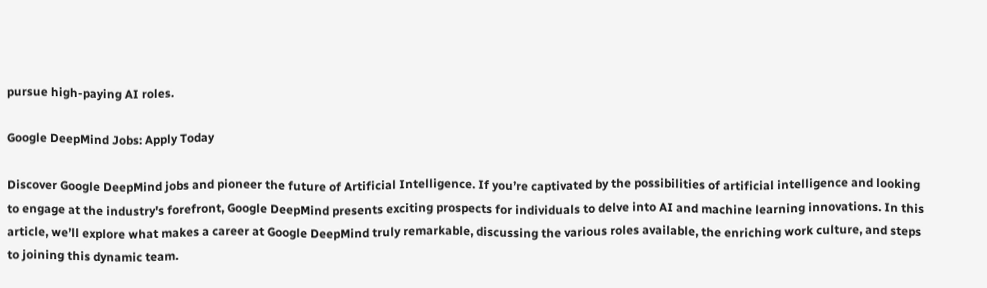pursue high-paying AI roles.

Google DeepMind Jobs: Apply Today

Discover Google DeepMind jobs and pioneer the future of Artificial Intelligence. If you’re captivated by the possibilities of artificial intelligence and looking to engage at the industry's forefront, Google DeepMind presents exciting prospects for individuals to delve into AI and machine learning innovations. In this article, we’ll explore what makes a career at Google DeepMind truly remarkable, discussing the various roles available, the enriching work culture, and steps to joining this dynamic team.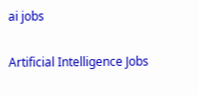ai jobs

Artificial Intelligence Jobs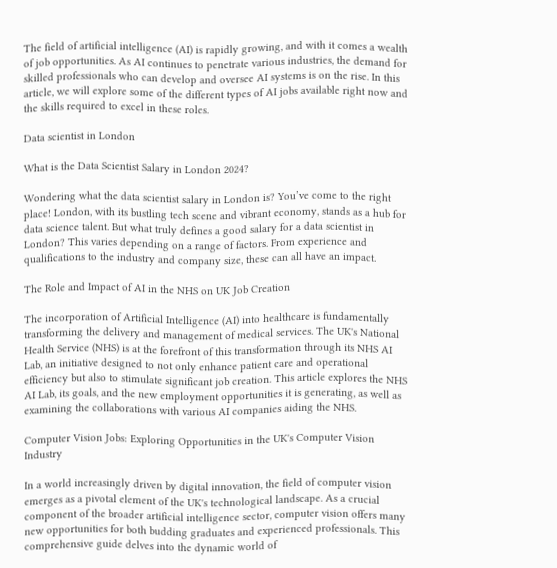The field of artificial intelligence (AI) is rapidly growing, and with it comes a wealth of job opportunities. As AI continues to penetrate various industries, the demand for skilled professionals who can develop and oversee AI systems is on the rise. In this article, we will explore some of the different types of AI jobs available right now and the skills required to excel in these roles.

Data scientist in London

What is the Data Scientist Salary in London 2024?

Wondering what the data scientist salary in London is? You’ve come to the right place! London, with its bustling tech scene and vibrant economy, stands as a hub for data science talent. But what truly defines a good salary for a data scientist in London? This varies depending on a range of factors. From experience and qualifications to the industry and company size, these can all have an impact.

The Role and Impact of AI in the NHS on UK Job Creation

The incorporation of Artificial Intelligence (AI) into healthcare is fundamentally transforming the delivery and management of medical services. The UK's National Health Service (NHS) is at the forefront of this transformation through its NHS AI Lab, an initiative designed to not only enhance patient care and operational efficiency but also to stimulate significant job creation. This article explores the NHS AI Lab, its goals, and the new employment opportunities it is generating, as well as examining the collaborations with various AI companies aiding the NHS.

Computer Vision Jobs: Exploring Opportunities in the UK's Computer Vision Industry

In a world increasingly driven by digital innovation, the field of computer vision emerges as a pivotal element of the UK's technological landscape. As a crucial component of the broader artificial intelligence sector, computer vision offers many new opportunities for both budding graduates and experienced professionals. This comprehensive guide delves into the dynamic world of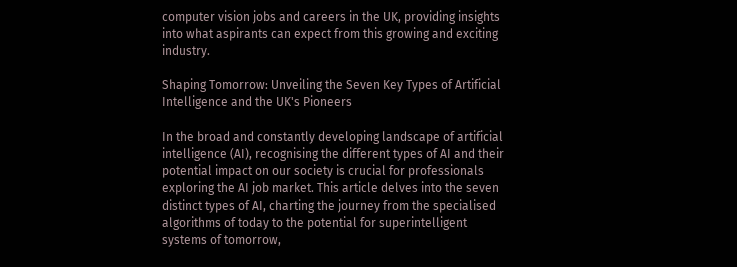computer vision jobs and careers in the UK, providing insights into what aspirants can expect from this growing and exciting industry.

Shaping Tomorrow: Unveiling the Seven Key Types of Artificial Intelligence and the UK's Pioneers

In the broad and constantly developing landscape of artificial intelligence (AI), recognising the different types of AI and their potential impact on our society is crucial for professionals exploring the AI job market. This article delves into the seven distinct types of AI, charting the journey from the specialised algorithms of today to the potential for superintelligent systems of tomorrow,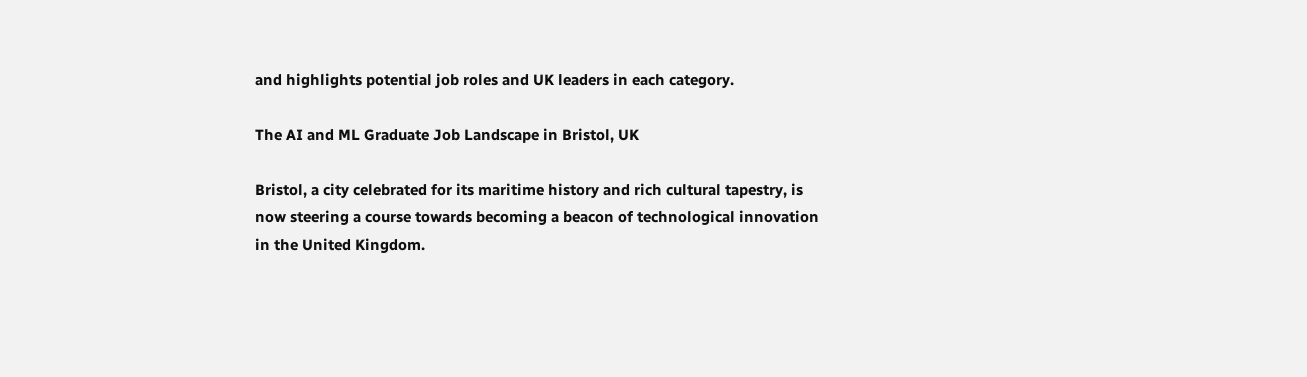and highlights potential job roles and UK leaders in each category.

The AI and ML Graduate Job Landscape in Bristol, UK

Bristol, a city celebrated for its maritime history and rich cultural tapestry, is now steering a course towards becoming a beacon of technological innovation in the United Kingdom.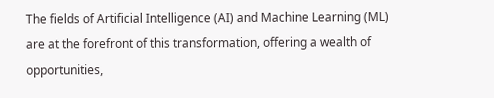The fields of Artificial Intelligence (AI) and Machine Learning (ML) are at the forefront of this transformation, offering a wealth of opportunities,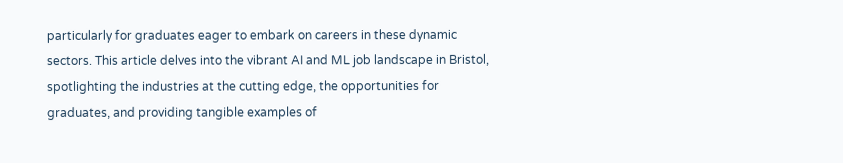particularly for graduates eager to embark on careers in these dynamic sectors. This article delves into the vibrant AI and ML job landscape in Bristol, spotlighting the industries at the cutting edge, the opportunities for graduates, and providing tangible examples of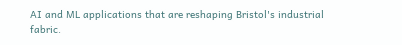AI and ML applications that are reshaping Bristol's industrial fabric.